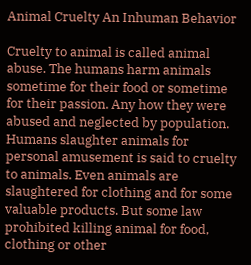Animal Cruelty An Inhuman Behavior

Cruelty to animal is called animal abuse. The humans harm animals sometime for their food or sometime for their passion. Any how they were abused and neglected by population. Humans slaughter animals for personal amusement is said to cruelty to animals. Even animals are slaughtered for clothing and for some valuable products. But some law prohibited killing animal for food, clothing or other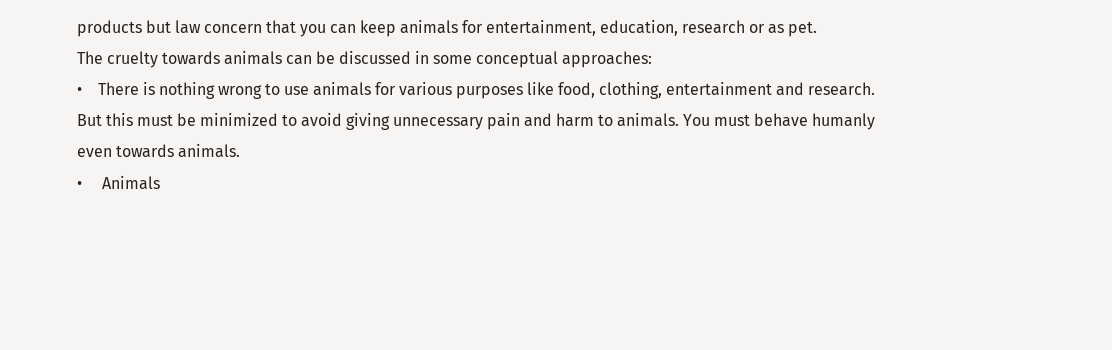products but law concern that you can keep animals for entertainment, education, research or as pet.
The cruelty towards animals can be discussed in some conceptual approaches:
•    There is nothing wrong to use animals for various purposes like food, clothing, entertainment and research. But this must be minimized to avoid giving unnecessary pain and harm to animals. You must behave humanly even towards animals.
•     Animals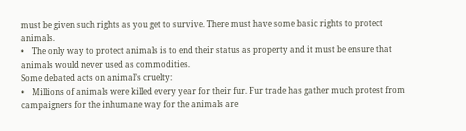must be given such rights as you get to survive. There must have some basic rights to protect animals.
•    The only way to protect animals is to end their status as property and it must be ensure that animals would never used as commodities.
Some debated acts on animal’s cruelty:
•    Millions of animals were killed every year for their fur. Fur trade has gather much protest from campaigners for the inhumane way for the animals are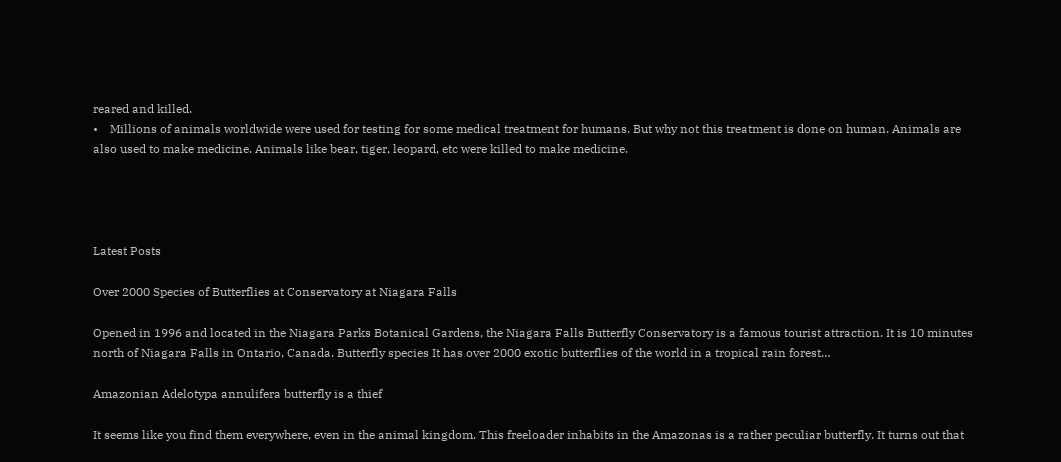reared and killed.
•    Millions of animals worldwide were used for testing for some medical treatment for humans. But why not this treatment is done on human. Animals are also used to make medicine. Animals like bear, tiger, leopard, etc were killed to make medicine.




Latest Posts

Over 2000 Species of Butterflies at Conservatory at Niagara Falls

Opened in 1996 and located in the Niagara Parks Botanical Gardens, the Niagara Falls Butterfly Conservatory is a famous tourist attraction. It is 10 minutes north of Niagara Falls in Ontario, Canada. Butterfly species It has over 2000 exotic butterflies of the world in a tropical rain forest…

Amazonian Adelotypa annulifera butterfly is a thief

It seems like you find them everywhere, even in the animal kingdom. This freeloader inhabits in the Amazonas is a rather peculiar butterfly. It turns out that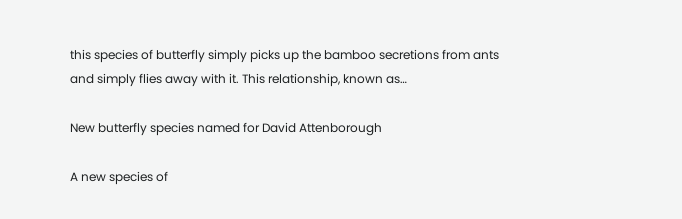this species of butterfly simply picks up the bamboo secretions from ants and simply flies away with it. This relationship, known as…

New butterfly species named for David Attenborough

A new species of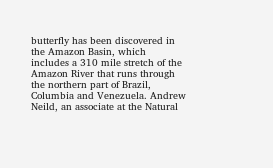butterfly has been discovered in the Amazon Basin, which includes a 310 mile stretch of the Amazon River that runs through the northern part of Brazil, Columbia and Venezuela. Andrew Neild, an associate at the Natural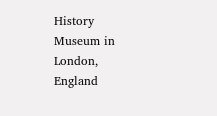History Museum in London, England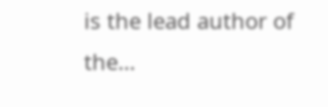is the lead author of the…